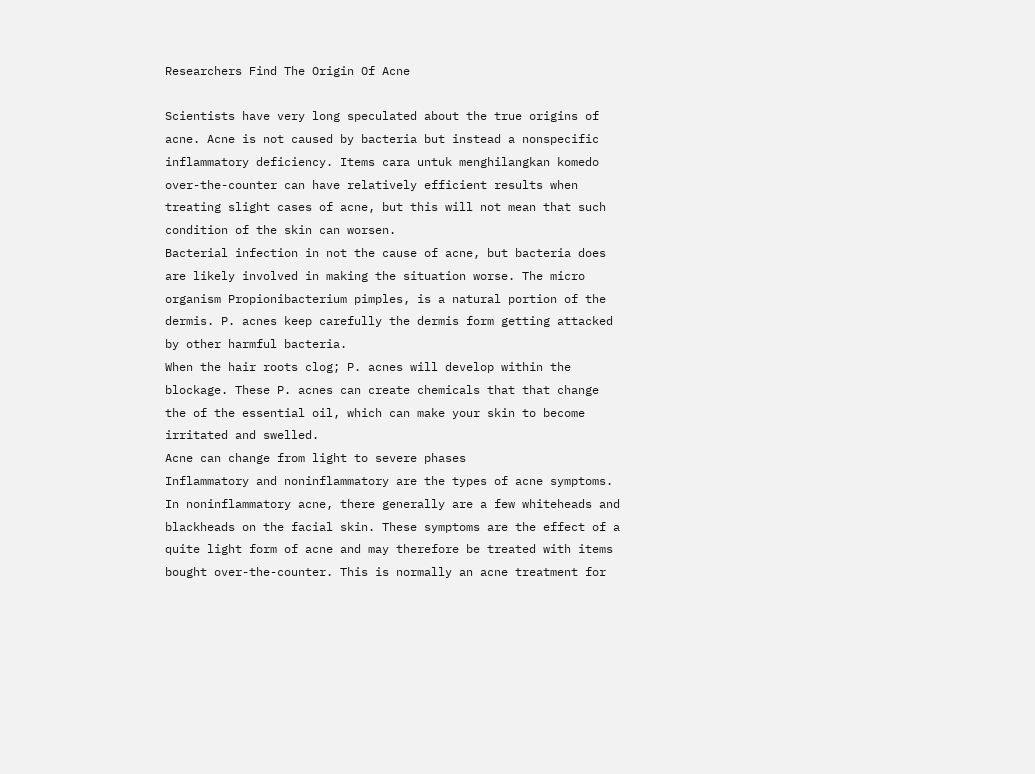Researchers Find The Origin Of Acne

Scientists have very long speculated about the true origins of acne. Acne is not caused by bacteria but instead a nonspecific inflammatory deficiency. Items cara untuk menghilangkan komedo over-the-counter can have relatively efficient results when treating slight cases of acne, but this will not mean that such condition of the skin can worsen.
Bacterial infection in not the cause of acne, but bacteria does are likely involved in making the situation worse. The micro organism Propionibacterium pimples, is a natural portion of the dermis. P. acnes keep carefully the dermis form getting attacked by other harmful bacteria.
When the hair roots clog; P. acnes will develop within the blockage. These P. acnes can create chemicals that that change the of the essential oil, which can make your skin to become irritated and swelled.
Acne can change from light to severe phases
Inflammatory and noninflammatory are the types of acne symptoms. In noninflammatory acne, there generally are a few whiteheads and blackheads on the facial skin. These symptoms are the effect of a quite light form of acne and may therefore be treated with items bought over-the-counter. This is normally an acne treatment for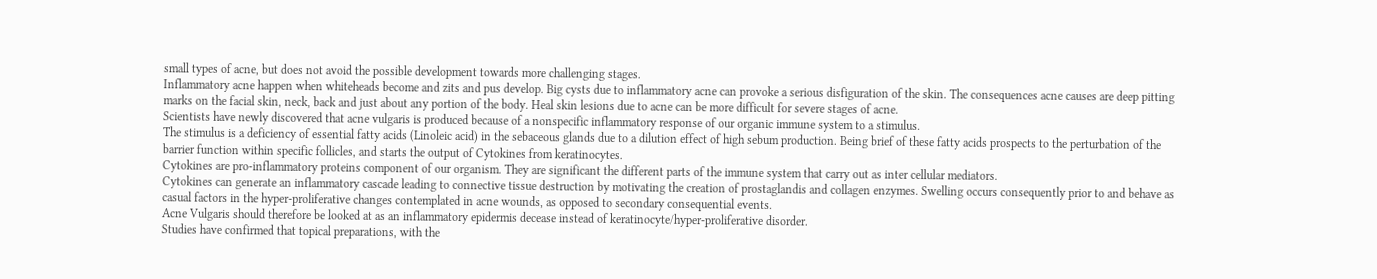small types of acne, but does not avoid the possible development towards more challenging stages.
Inflammatory acne happen when whiteheads become and zits and pus develop. Big cysts due to inflammatory acne can provoke a serious disfiguration of the skin. The consequences acne causes are deep pitting marks on the facial skin, neck, back and just about any portion of the body. Heal skin lesions due to acne can be more difficult for severe stages of acne.
Scientists have newly discovered that acne vulgaris is produced because of a nonspecific inflammatory response of our organic immune system to a stimulus.
The stimulus is a deficiency of essential fatty acids (Linoleic acid) in the sebaceous glands due to a dilution effect of high sebum production. Being brief of these fatty acids prospects to the perturbation of the barrier function within specific follicles, and starts the output of Cytokines from keratinocytes.
Cytokines are pro-inflammatory proteins component of our organism. They are significant the different parts of the immune system that carry out as inter cellular mediators.
Cytokines can generate an inflammatory cascade leading to connective tissue destruction by motivating the creation of prostaglandis and collagen enzymes. Swelling occurs consequently prior to and behave as casual factors in the hyper-proliferative changes contemplated in acne wounds, as opposed to secondary consequential events.
Acne Vulgaris should therefore be looked at as an inflammatory epidermis decease instead of keratinocyte/hyper-proliferative disorder.
Studies have confirmed that topical preparations, with the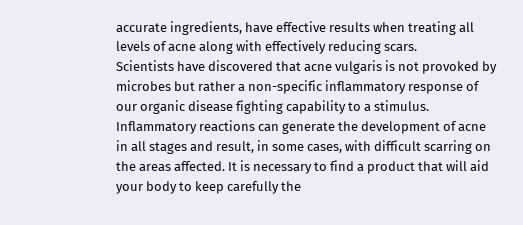accurate ingredients, have effective results when treating all levels of acne along with effectively reducing scars.
Scientists have discovered that acne vulgaris is not provoked by microbes but rather a non-specific inflammatory response of our organic disease fighting capability to a stimulus. Inflammatory reactions can generate the development of acne in all stages and result, in some cases, with difficult scarring on the areas affected. It is necessary to find a product that will aid your body to keep carefully the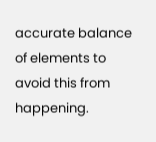accurate balance of elements to avoid this from happening.